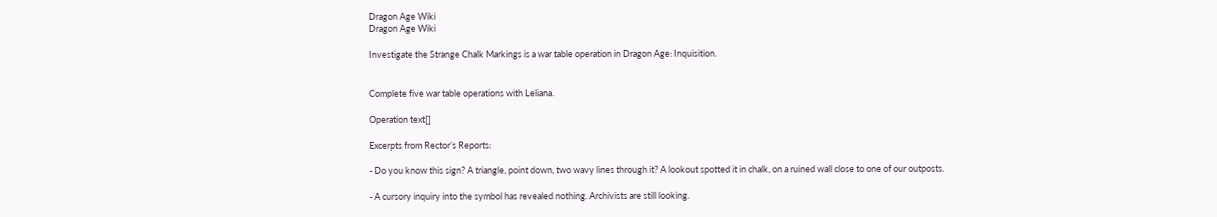Dragon Age Wiki
Dragon Age Wiki

Investigate the Strange Chalk Markings is a war table operation in Dragon Age: Inquisition.


Complete five war table operations with Leliana.

Operation text[]

Excerpts from Rector’s Reports:

- Do you know this sign? A triangle, point down, two wavy lines through it? A lookout spotted it in chalk, on a ruined wall close to one of our outposts.

- A cursory inquiry into the symbol has revealed nothing. Archivists are still looking.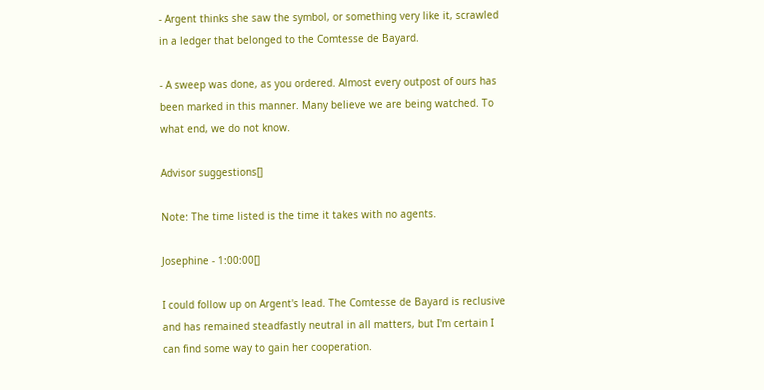- Argent thinks she saw the symbol, or something very like it, scrawled in a ledger that belonged to the Comtesse de Bayard.

- A sweep was done, as you ordered. Almost every outpost of ours has been marked in this manner. Many believe we are being watched. To what end, we do not know.

Advisor suggestions[]

Note: The time listed is the time it takes with no agents.

Josephine - 1:00:00[]

I could follow up on Argent's lead. The Comtesse de Bayard is reclusive and has remained steadfastly neutral in all matters, but I'm certain I can find some way to gain her cooperation.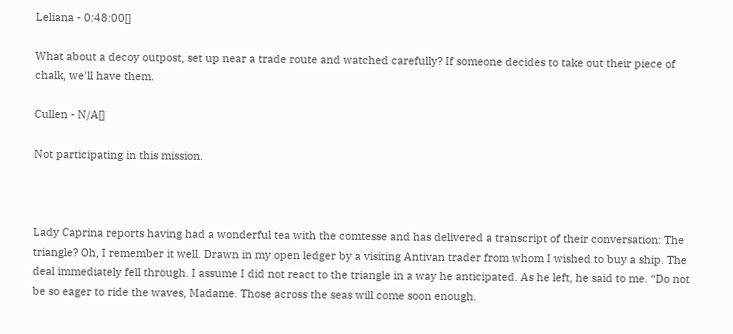Leliana - 0:48:00[]

What about a decoy outpost, set up near a trade route and watched carefully? If someone decides to take out their piece of chalk, we'll have them.

Cullen - N/A[]

Not participating in this mission.



Lady Caprina reports having had a wonderful tea with the comtesse and has delivered a transcript of their conversation: The triangle? Oh, I remember it well. Drawn in my open ledger by a visiting Antivan trader from whom I wished to buy a ship. The deal immediately fell through. I assume I did not react to the triangle in a way he anticipated. As he left, he said to me. “Do not be so eager to ride the waves, Madame. Those across the seas will come soon enough.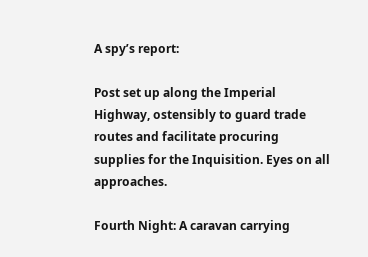A spy’s report:

Post set up along the Imperial Highway, ostensibly to guard trade routes and facilitate procuring supplies for the Inquisition. Eyes on all approaches.

Fourth Night: A caravan carrying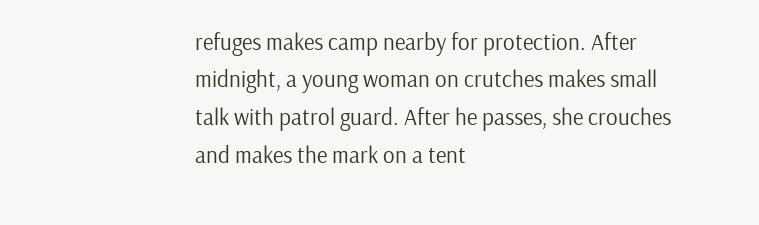refuges makes camp nearby for protection. After midnight, a young woman on crutches makes small talk with patrol guard. After he passes, she crouches and makes the mark on a tent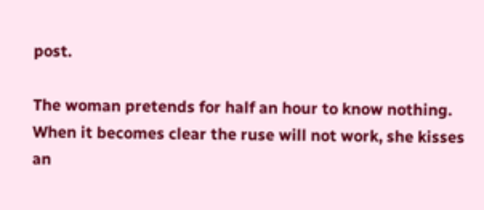post.

The woman pretends for half an hour to know nothing. When it becomes clear the ruse will not work, she kisses an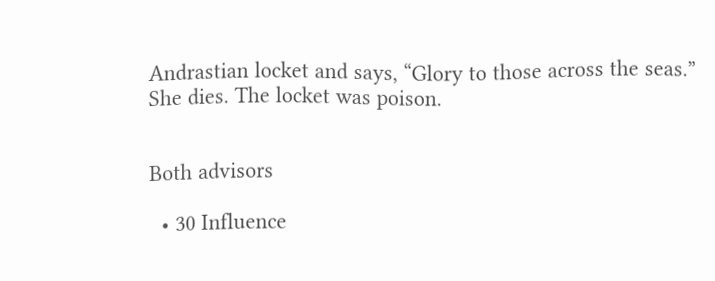Andrastian locket and says, “Glory to those across the seas.” She dies. The locket was poison.


Both advisors

  • 30 Influence